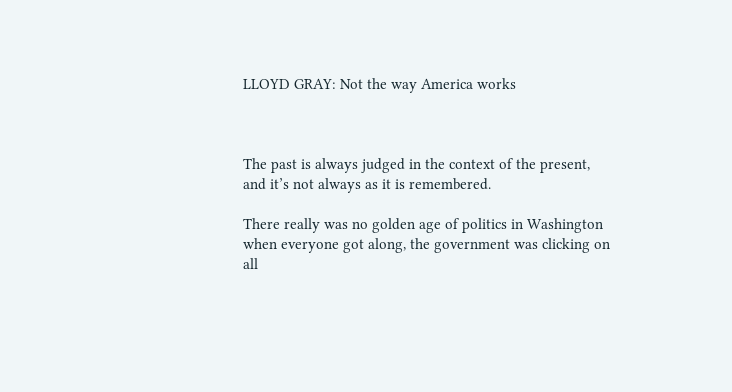LLOYD GRAY: Not the way America works



The past is always judged in the context of the present, and it’s not always as it is remembered.

There really was no golden age of politics in Washington when everyone got along, the government was clicking on all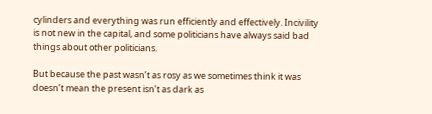cylinders and everything was run efficiently and effectively. Incivility is not new in the capital, and some politicians have always said bad things about other politicians.

But because the past wasn’t as rosy as we sometimes think it was doesn’t mean the present isn’t as dark as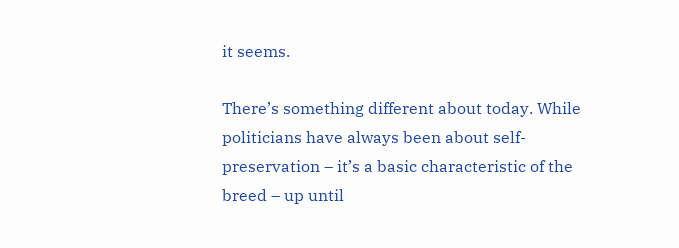it seems.

There’s something different about today. While politicians have always been about self-preservation – it’s a basic characteristic of the breed – up until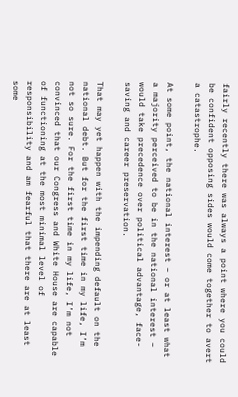fairly recently there was always a point where you could be confident opposing sides would come together to avert a catastrophe.

At some point, the national interest – or at least what a majority perceived to be in the national interest – would take precedence over political advantage, face-saving and career preservation.

That may yet happen with the impending default on the national debt. But for the first time in my life, I’m not so sure. For the first time in my life, I’m not convinced that our Congress and White House are capable of functioning at the most minimal level of responsibility and am fearful that there are at least some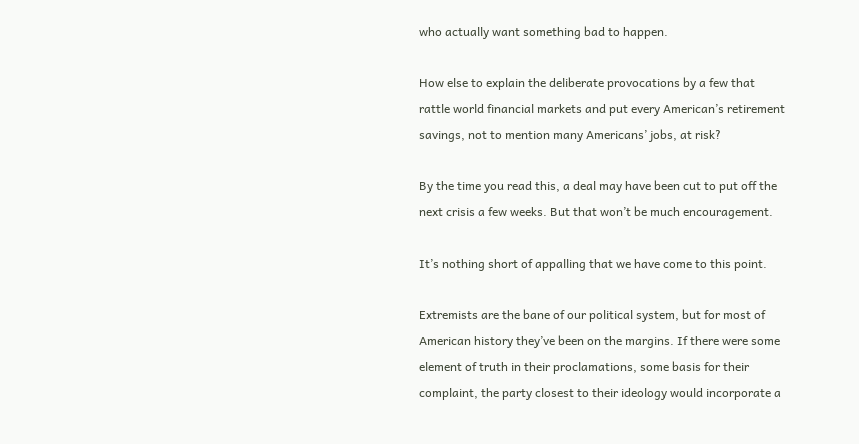who actually want something bad to happen.

How else to explain the deliberate provocations by a few that rattle world financial markets and put every American’s retirement savings, not to mention many Americans’ jobs, at risk?

By the time you read this, a deal may have been cut to put off the next crisis a few weeks. But that won’t be much encouragement.

It’s nothing short of appalling that we have come to this point.

Extremists are the bane of our political system, but for most of American history they’ve been on the margins. If there were some element of truth in their proclamations, some basis for their complaint, the party closest to their ideology would incorporate a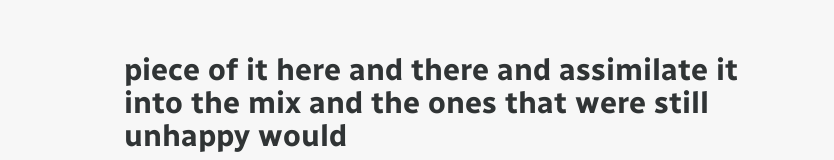piece of it here and there and assimilate it into the mix and the ones that were still unhappy would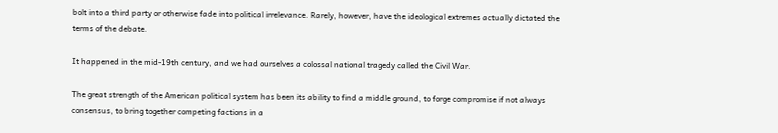bolt into a third party or otherwise fade into political irrelevance. Rarely, however, have the ideological extremes actually dictated the terms of the debate.

It happened in the mid-19th century, and we had ourselves a colossal national tragedy called the Civil War.

The great strength of the American political system has been its ability to find a middle ground, to forge compromise if not always consensus, to bring together competing factions in a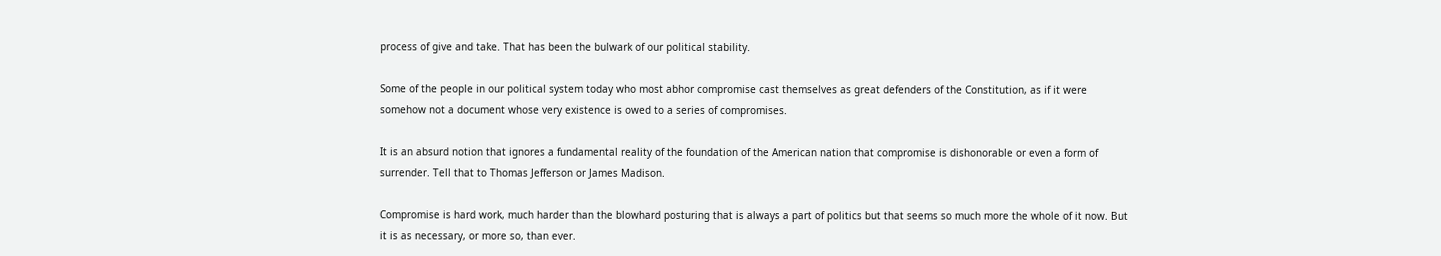process of give and take. That has been the bulwark of our political stability.

Some of the people in our political system today who most abhor compromise cast themselves as great defenders of the Constitution, as if it were somehow not a document whose very existence is owed to a series of compromises.

It is an absurd notion that ignores a fundamental reality of the foundation of the American nation that compromise is dishonorable or even a form of surrender. Tell that to Thomas Jefferson or James Madison.

Compromise is hard work, much harder than the blowhard posturing that is always a part of politics but that seems so much more the whole of it now. But it is as necessary, or more so, than ever.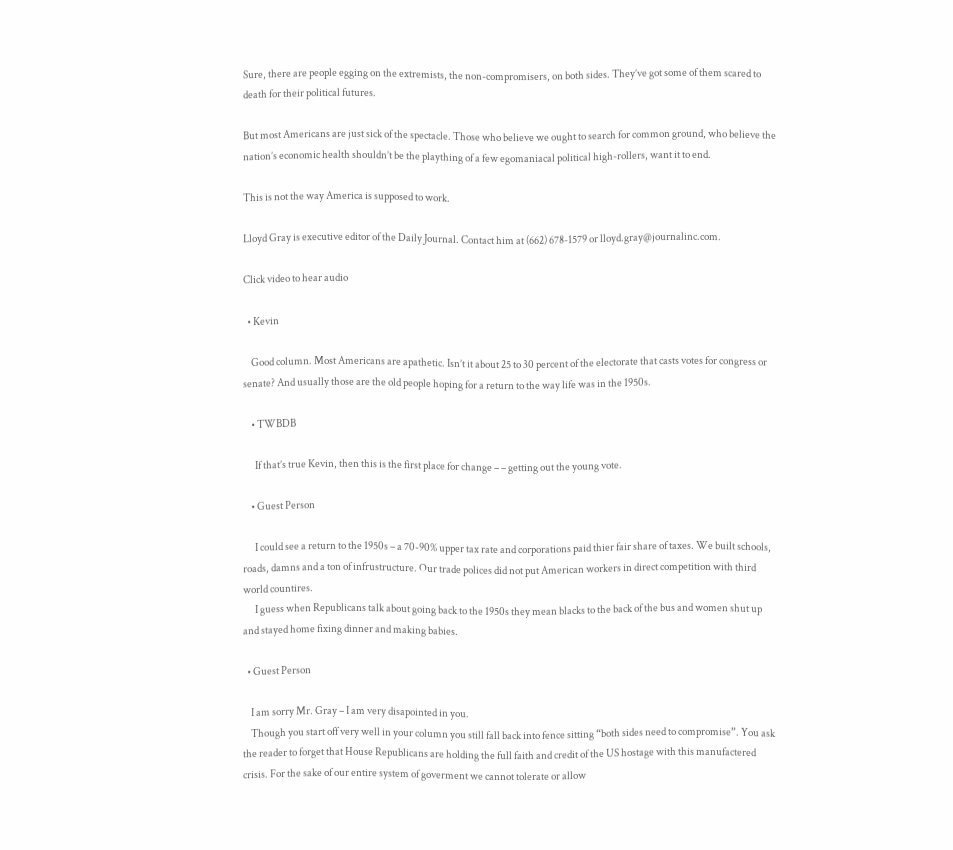Sure, there are people egging on the extremists, the non-compromisers, on both sides. They’ve got some of them scared to death for their political futures.

But most Americans are just sick of the spectacle. Those who believe we ought to search for common ground, who believe the nation’s economic health shouldn’t be the plaything of a few egomaniacal political high-rollers, want it to end.

This is not the way America is supposed to work.

Lloyd Gray is executive editor of the Daily Journal. Contact him at (662) 678-1579 or lloyd.gray@journalinc.com.

Click video to hear audio

  • Kevin

    Good column. Most Americans are apathetic. Isn’t it about 25 to 30 percent of the electorate that casts votes for congress or senate? And usually those are the old people hoping for a return to the way life was in the 1950s.

    • TWBDB

      If that’s true Kevin, then this is the first place for change – – getting out the young vote.

    • Guest Person

      I could see a return to the 1950s – a 70-90% upper tax rate and corporations paid thier fair share of taxes. We built schools, roads, damns and a ton of infrustructure. Our trade polices did not put American workers in direct competition with third world countires.
      I guess when Republicans talk about going back to the 1950s they mean blacks to the back of the bus and women shut up and stayed home fixing dinner and making babies.

  • Guest Person

    I am sorry Mr. Gray – I am very disapointed in you.
    Though you start off very well in your column you still fall back into fence sitting “both sides need to compromise”. You ask the reader to forget that House Republicans are holding the full faith and credit of the US hostage with this manufactered crisis. For the sake of our entire system of goverment we cannot tolerate or allow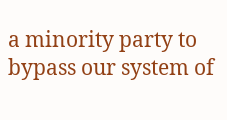a minority party to bypass our system of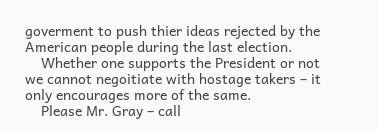goverment to push thier ideas rejected by the American people during the last election.
    Whether one supports the President or not we cannot negoitiate with hostage takers – it only encourages more of the same.
    Please Mr. Gray – call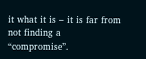it what it is – it is far from not finding a “compromise”.